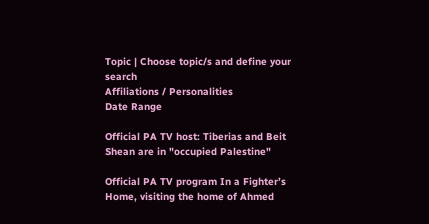Topic | Choose topic/s and define your search
Affiliations / Personalities
Date Range

Official PA TV host: Tiberias and Beit Shean are in "occupied Palestine"

Official PA TV program In a Fighter’s Home, visiting the home of Ahmed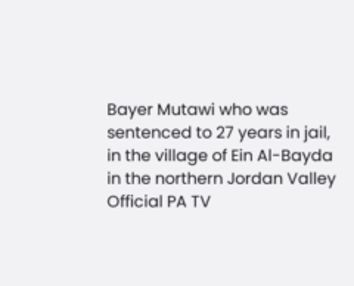Bayer Mutawi who was sentenced to 27 years in jail, in the village of Ein Al-Bayda in the northern Jordan Valley
Official PA TV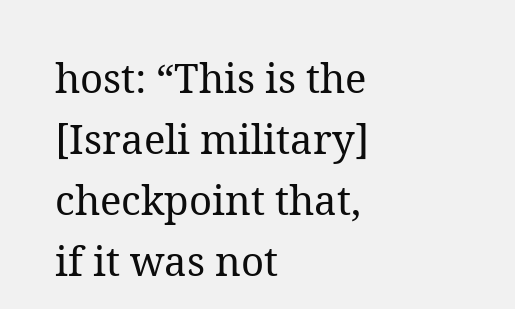host: “This is the [Israeli military] checkpoint that, if it was not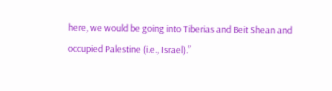here, we would be going into Tiberias and Beit Shean and occupied Palestine (i.e., Israel).”